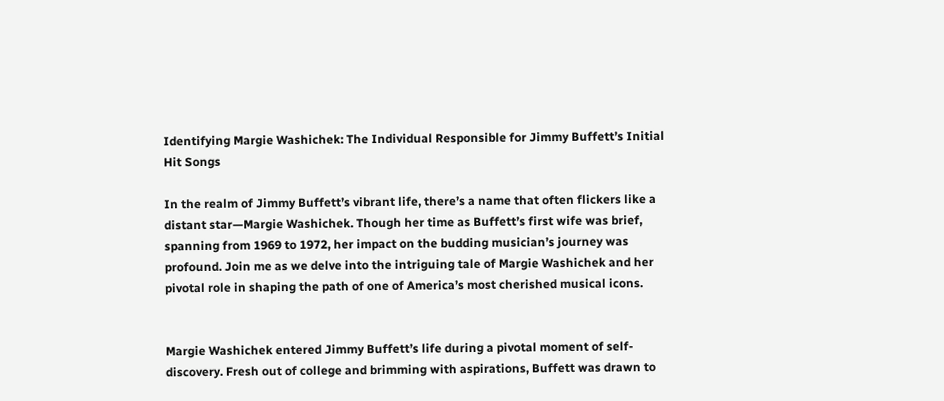Identifying Margie Washichek: The Individual Responsible for Jimmy Buffett’s Initial Hit Songs

In the realm of Jimmy Buffett’s vibrant life, there’s a name that often flickers like a distant star—Margie Washichek. Though her time as Buffett’s first wife was brief, spanning from 1969 to 1972, her impact on the budding musician’s journey was profound. Join me as we delve into the intriguing tale of Margie Washichek and her pivotal role in shaping the path of one of America’s most cherished musical icons.


Margie Washichek entered Jimmy Buffett’s life during a pivotal moment of self-discovery. Fresh out of college and brimming with aspirations, Buffett was drawn to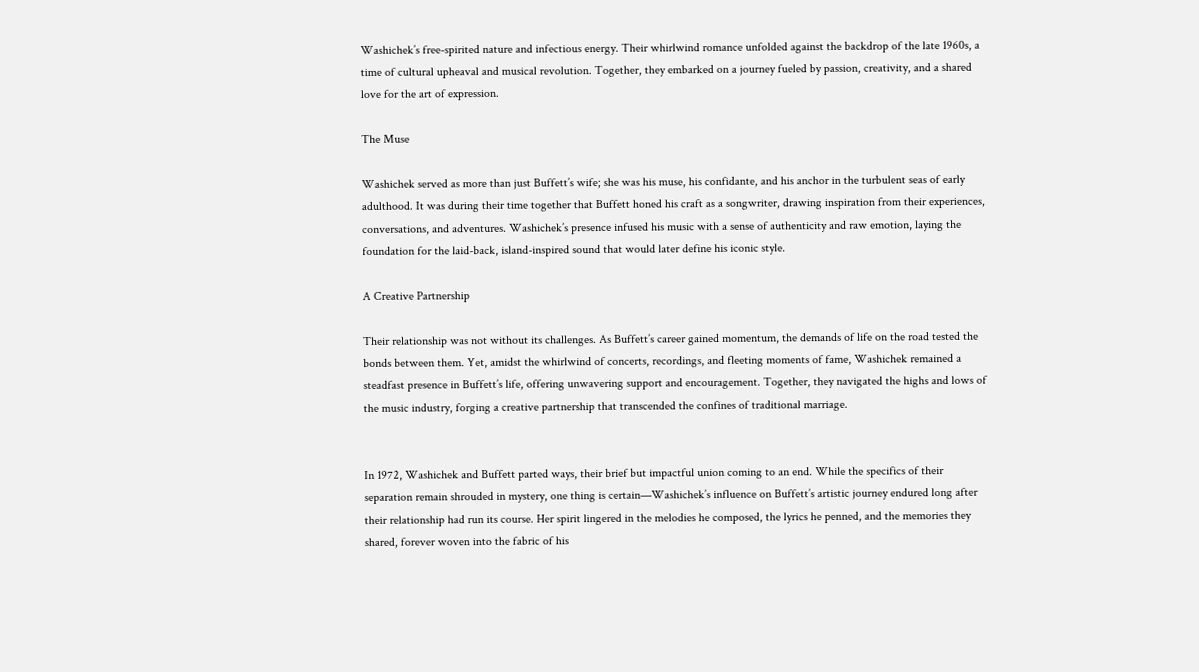Washichek’s free-spirited nature and infectious energy. Their whirlwind romance unfolded against the backdrop of the late 1960s, a time of cultural upheaval and musical revolution. Together, they embarked on a journey fueled by passion, creativity, and a shared love for the art of expression.

The Muse

Washichek served as more than just Buffett’s wife; she was his muse, his confidante, and his anchor in the turbulent seas of early adulthood. It was during their time together that Buffett honed his craft as a songwriter, drawing inspiration from their experiences, conversations, and adventures. Washichek’s presence infused his music with a sense of authenticity and raw emotion, laying the foundation for the laid-back, island-inspired sound that would later define his iconic style.

A Creative Partnership

Their relationship was not without its challenges. As Buffett’s career gained momentum, the demands of life on the road tested the bonds between them. Yet, amidst the whirlwind of concerts, recordings, and fleeting moments of fame, Washichek remained a steadfast presence in Buffett’s life, offering unwavering support and encouragement. Together, they navigated the highs and lows of the music industry, forging a creative partnership that transcended the confines of traditional marriage.


In 1972, Washichek and Buffett parted ways, their brief but impactful union coming to an end. While the specifics of their separation remain shrouded in mystery, one thing is certain—Washichek’s influence on Buffett’s artistic journey endured long after their relationship had run its course. Her spirit lingered in the melodies he composed, the lyrics he penned, and the memories they shared, forever woven into the fabric of his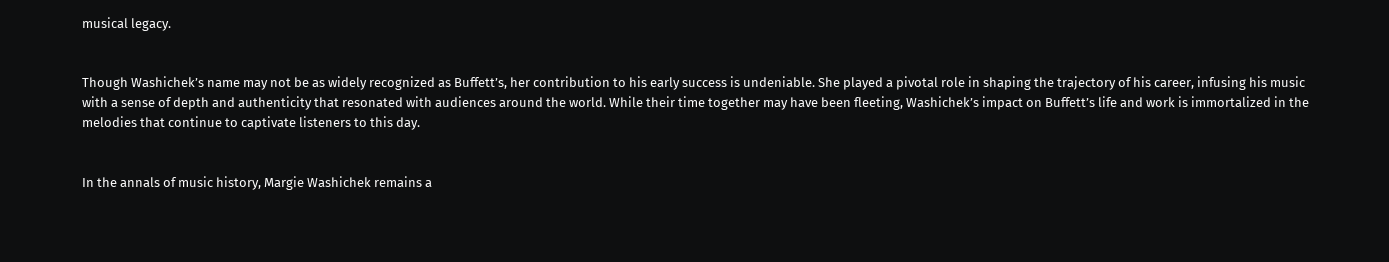musical legacy.


Though Washichek’s name may not be as widely recognized as Buffett’s, her contribution to his early success is undeniable. She played a pivotal role in shaping the trajectory of his career, infusing his music with a sense of depth and authenticity that resonated with audiences around the world. While their time together may have been fleeting, Washichek’s impact on Buffett’s life and work is immortalized in the melodies that continue to captivate listeners to this day.


In the annals of music history, Margie Washichek remains a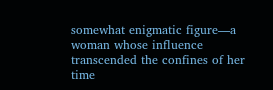somewhat enigmatic figure—a woman whose influence transcended the confines of her time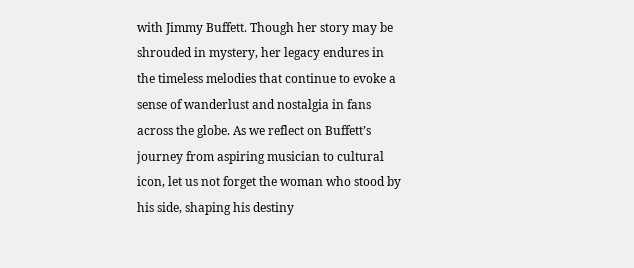with Jimmy Buffett. Though her story may be shrouded in mystery, her legacy endures in the timeless melodies that continue to evoke a sense of wanderlust and nostalgia in fans across the globe. As we reflect on Buffett’s journey from aspiring musician to cultural icon, let us not forget the woman who stood by his side, shaping his destiny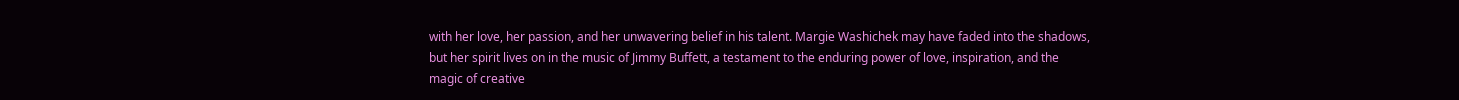with her love, her passion, and her unwavering belief in his talent. Margie Washichek may have faded into the shadows, but her spirit lives on in the music of Jimmy Buffett, a testament to the enduring power of love, inspiration, and the magic of creative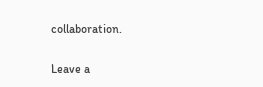collaboration.

Leave a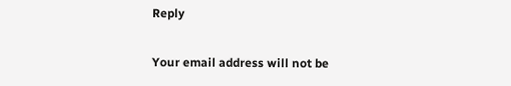Reply

Your email address will not be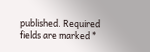published. Required fields are marked *